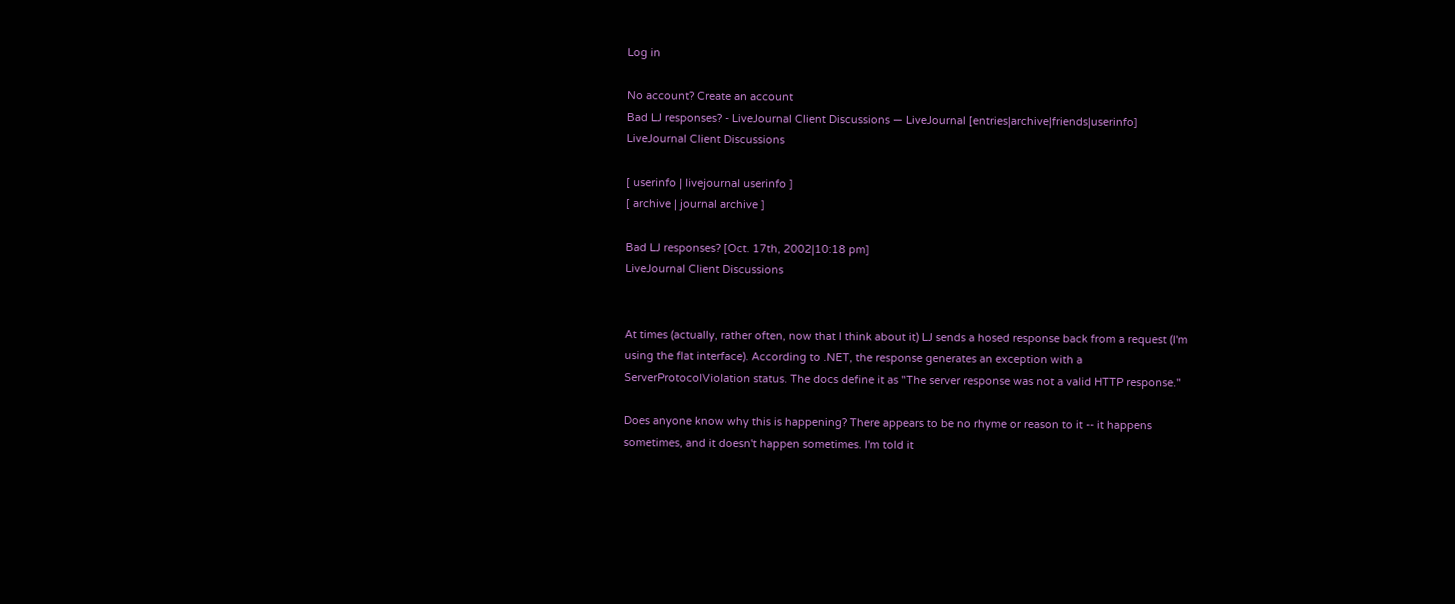Log in

No account? Create an account
Bad LJ responses? - LiveJournal Client Discussions — LiveJournal [entries|archive|friends|userinfo]
LiveJournal Client Discussions

[ userinfo | livejournal userinfo ]
[ archive | journal archive ]

Bad LJ responses? [Oct. 17th, 2002|10:18 pm]
LiveJournal Client Discussions


At times (actually, rather often, now that I think about it) LJ sends a hosed response back from a request (I'm using the flat interface). According to .NET, the response generates an exception with a ServerProtocolViolation status. The docs define it as "The server response was not a valid HTTP response."

Does anyone know why this is happening? There appears to be no rhyme or reason to it -- it happens sometimes, and it doesn't happen sometimes. I'm told it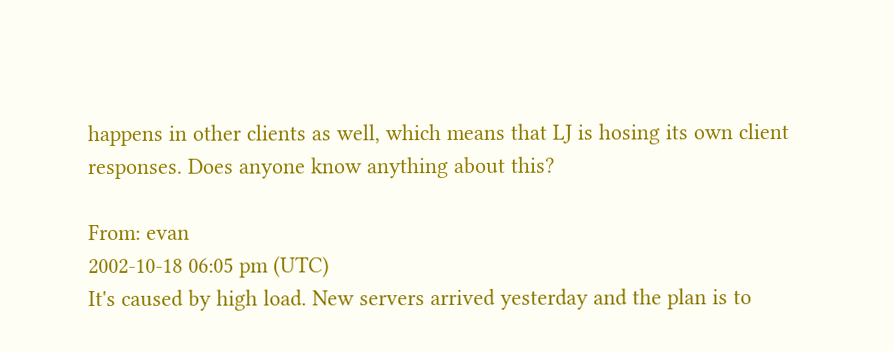happens in other clients as well, which means that LJ is hosing its own client responses. Does anyone know anything about this?

From: evan
2002-10-18 06:05 pm (UTC)
It's caused by high load. New servers arrived yesterday and the plan is to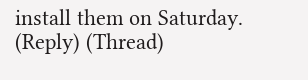install them on Saturday.
(Reply) (Thread)